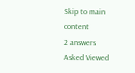Skip to main content
2 answers
Asked Viewed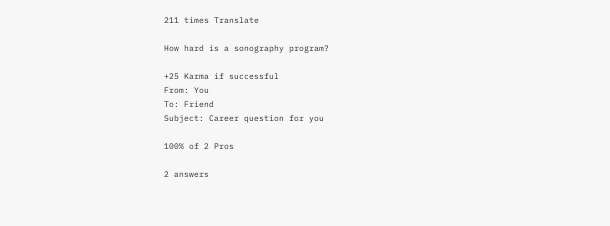211 times Translate

How hard is a sonography program?

+25 Karma if successful
From: You
To: Friend
Subject: Career question for you

100% of 2 Pros

2 answers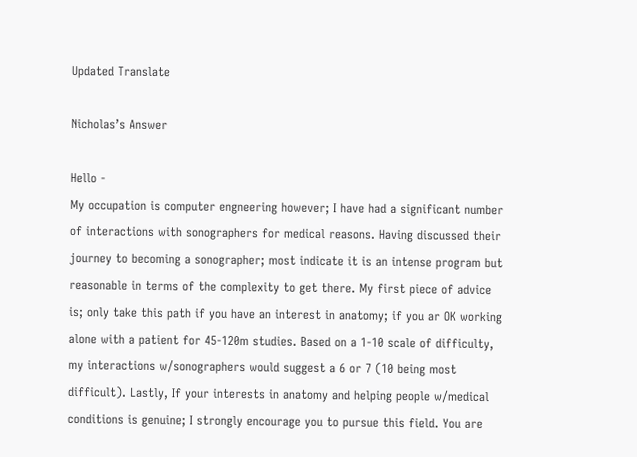Updated Translate

Nicholas’s Answer

Hello -
My occupation is computer engneering however; I have had a significant number of interactions with sonographers for medical reasons. Having discussed their journey to becoming a sonographer; most indicate it is an intense program but reasonable in terms of the complexity to get there. My first piece of advice is; only take this path if you have an interest in anatomy; if you ar OK working alone with a patient for 45-120m studies. Based on a 1-10 scale of difficulty, my interactions w/sonographers would suggest a 6 or 7 (10 being most difficult). Lastly, If your interests in anatomy and helping people w/medical conditions is genuine; I strongly encourage you to pursue this field. You are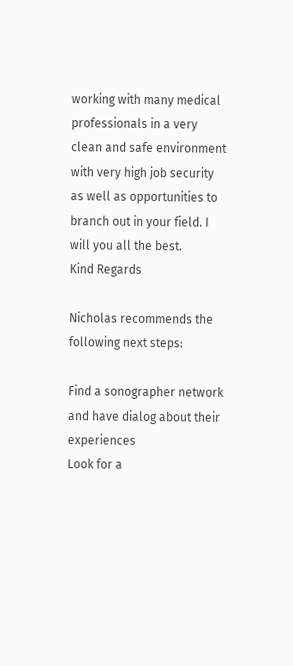working with many medical professionals in a very clean and safe environment with very high job security as well as opportunities to branch out in your field. I will you all the best.
Kind Regards

Nicholas recommends the following next steps:

Find a sonographer network and have dialog about their experiences
Look for a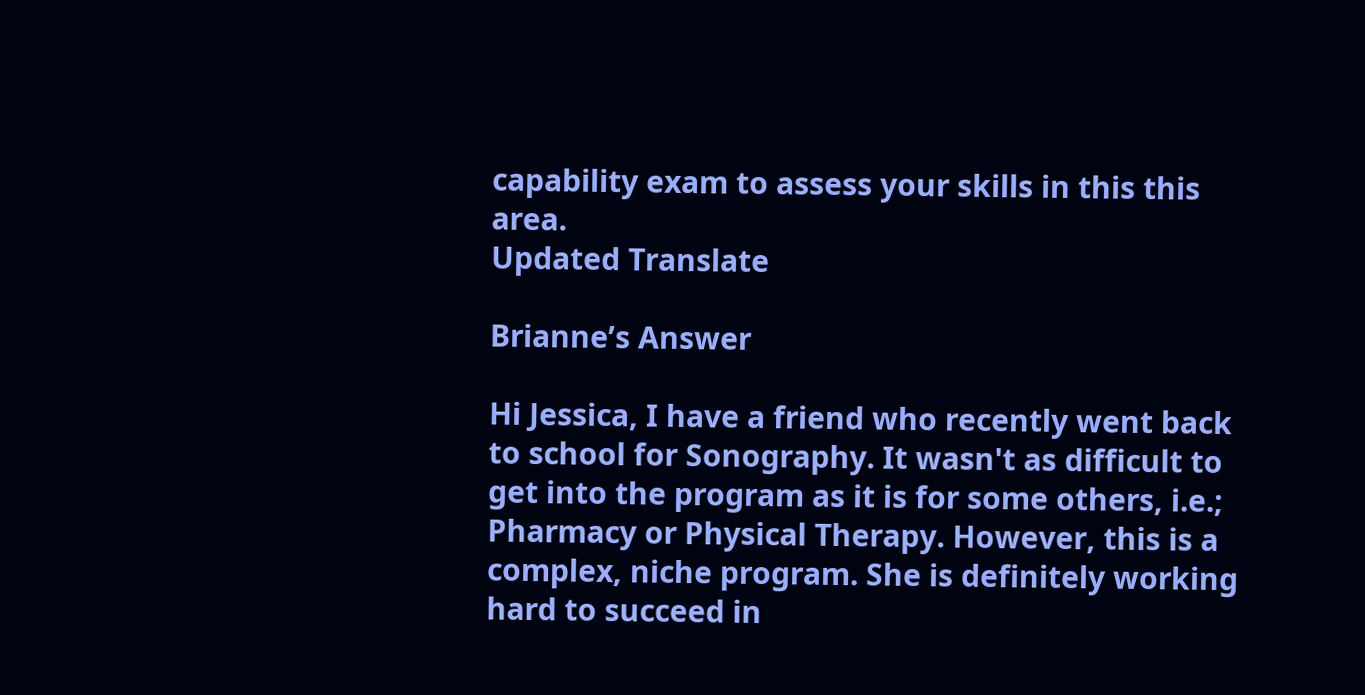capability exam to assess your skills in this this area.
Updated Translate

Brianne’s Answer

Hi Jessica, I have a friend who recently went back to school for Sonography. It wasn't as difficult to get into the program as it is for some others, i.e.; Pharmacy or Physical Therapy. However, this is a complex, niche program. She is definitely working hard to succeed in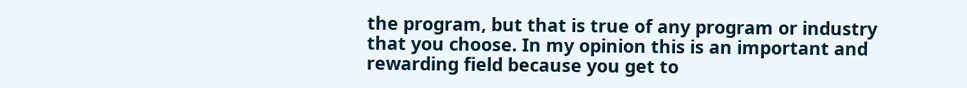the program, but that is true of any program or industry that you choose. In my opinion this is an important and rewarding field because you get to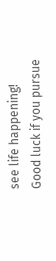see life happening! Good luck if you pursue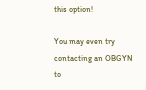this option!

You may even try contacting an OBGYN to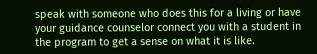speak with someone who does this for a living or have your guidance counselor connect you with a student in the program to get a sense on what it is like.